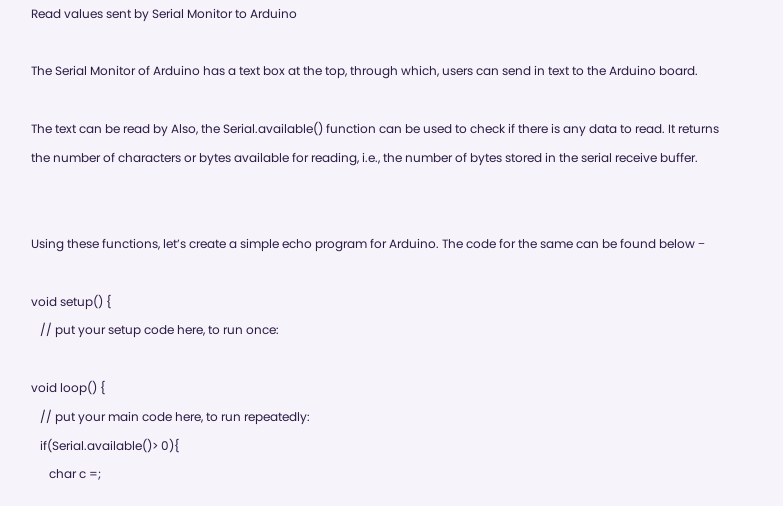Read values sent by Serial Monitor to Arduino

The Serial Monitor of Arduino has a text box at the top, through which, users can send in text to the Arduino board.

The text can be read by Also, the Serial.available() function can be used to check if there is any data to read. It returns the number of characters or bytes available for reading, i.e., the number of bytes stored in the serial receive buffer.


Using these functions, let’s create a simple echo program for Arduino. The code for the same can be found below −

void setup() {
   // put your setup code here, to run once:

void loop() {
   // put your main code here, to run repeatedly:
   if(Serial.available()> 0){
      char c =;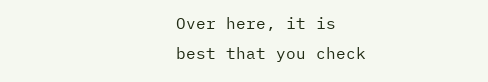Over here, it is best that you check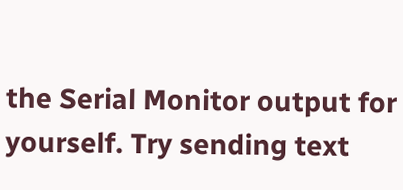the Serial Monitor output for yourself. Try sending text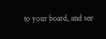to your board, and see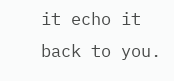it echo it back to you.